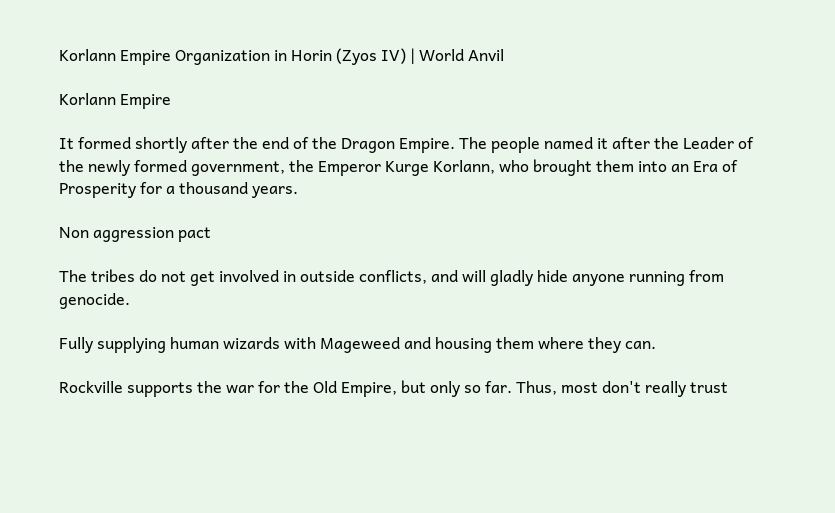Korlann Empire Organization in Horin (Zyos IV) | World Anvil

Korlann Empire

It formed shortly after the end of the Dragon Empire. The people named it after the Leader of the newly formed government, the Emperor Kurge Korlann, who brought them into an Era of Prosperity for a thousand years.

Non aggression pact

The tribes do not get involved in outside conflicts, and will gladly hide anyone running from genocide.

Fully supplying human wizards with Mageweed and housing them where they can.

Rockville supports the war for the Old Empire, but only so far. Thus, most don't really trust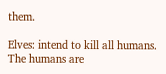them.

Elves: intend to kill all humans. The humans are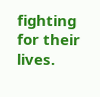fighting for their lives.